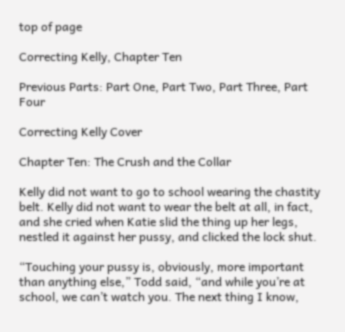top of page

Correcting Kelly, Chapter Ten

Previous Parts: Part One, Part Two, Part Three, Part Four

Correcting Kelly Cover

Chapter Ten: The Crush and the Collar

Kelly did not want to go to school wearing the chastity belt. Kelly did not want to wear the belt at all, in fact, and she cried when Katie slid the thing up her legs, nestled it against her pussy, and clicked the lock shut.

“Touching your pussy is, obviously, more important than anything else,” Todd said, “and while you’re at school, we can’t watch you. The next thing I know,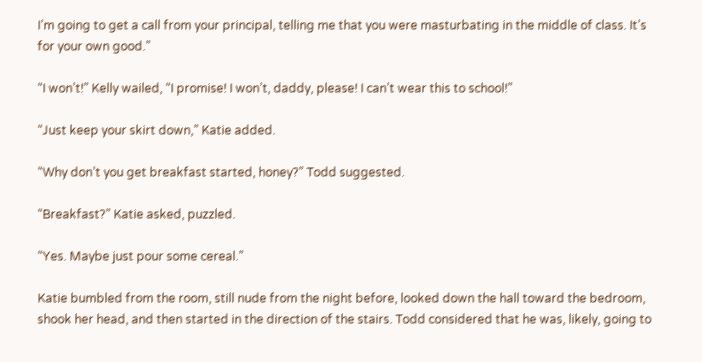I’m going to get a call from your principal, telling me that you were masturbating in the middle of class. It’s for your own good.”

“I won’t!” Kelly wailed, “I promise! I won’t, daddy, please! I can’t wear this to school!”

“Just keep your skirt down,” Katie added.

“Why don’t you get breakfast started, honey?” Todd suggested.

“Breakfast?” Katie asked, puzzled.

“Yes. Maybe just pour some cereal.”

Katie bumbled from the room, still nude from the night before, looked down the hall toward the bedroom, shook her head, and then started in the direction of the stairs. Todd considered that he was, likely, going to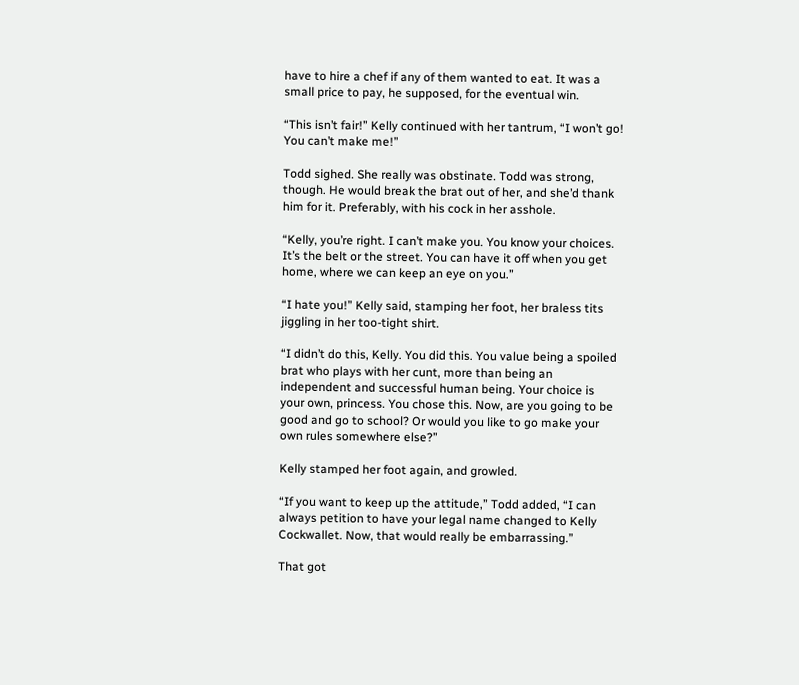have to hire a chef if any of them wanted to eat. It was a small price to pay, he supposed, for the eventual win.

“This isn’t fair!” Kelly continued with her tantrum, “I won’t go! You can’t make me!”

Todd sighed. She really was obstinate. Todd was strong, though. He would break the brat out of her, and she’d thank him for it. Preferably, with his cock in her asshole.

“Kelly, you’re right. I can’t make you. You know your choices. It’s the belt or the street. You can have it off when you get home, where we can keep an eye on you.”

“I hate you!” Kelly said, stamping her foot, her braless tits jiggling in her too-tight shirt.

“I didn’t do this, Kelly. You did this. You value being a spoiled brat who plays with her cunt, more than being an independent and successful human being. Your choice is your own, princess. You chose this. Now, are you going to be good and go to school? Or would you like to go make your own rules somewhere else?”

Kelly stamped her foot again, and growled.

“If you want to keep up the attitude,” Todd added, “I can always petition to have your legal name changed to Kelly Cockwallet. Now, that would really be embarrassing.”

That got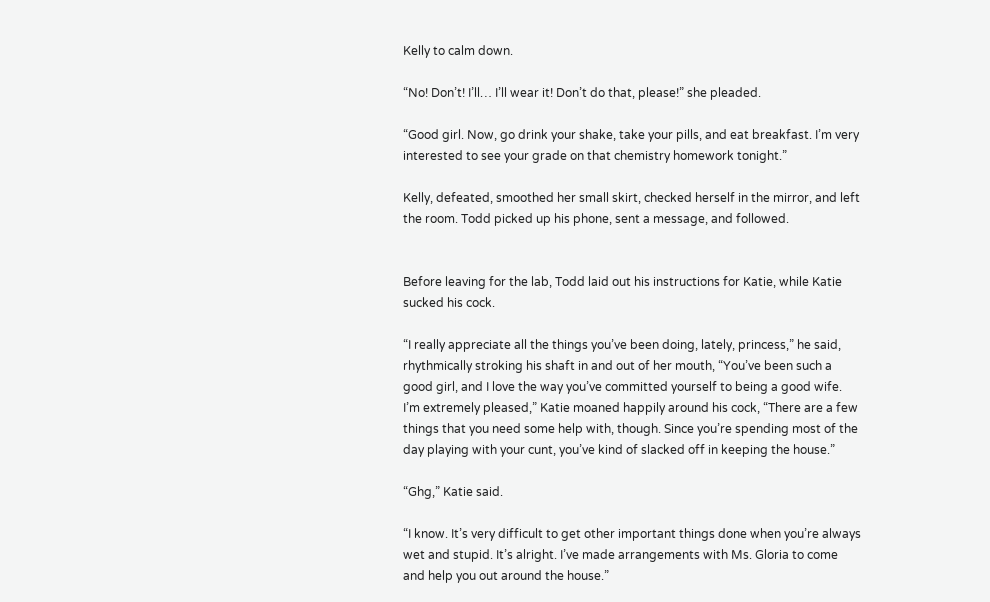Kelly to calm down.

“No! Don’t! I’ll… I’ll wear it! Don’t do that, please!” she pleaded.

“Good girl. Now, go drink your shake, take your pills, and eat breakfast. I’m very interested to see your grade on that chemistry homework tonight.”

Kelly, defeated, smoothed her small skirt, checked herself in the mirror, and left the room. Todd picked up his phone, sent a message, and followed.


Before leaving for the lab, Todd laid out his instructions for Katie, while Katie sucked his cock.

“I really appreciate all the things you’ve been doing, lately, princess,” he said, rhythmically stroking his shaft in and out of her mouth, “You’ve been such a good girl, and I love the way you’ve committed yourself to being a good wife. I’m extremely pleased,” Katie moaned happily around his cock, “There are a few things that you need some help with, though. Since you’re spending most of the day playing with your cunt, you’ve kind of slacked off in keeping the house.”

“Ghg,” Katie said.

“I know. It’s very difficult to get other important things done when you’re always wet and stupid. It’s alright. I’ve made arrangements with Ms. Gloria to come and help you out around the house.”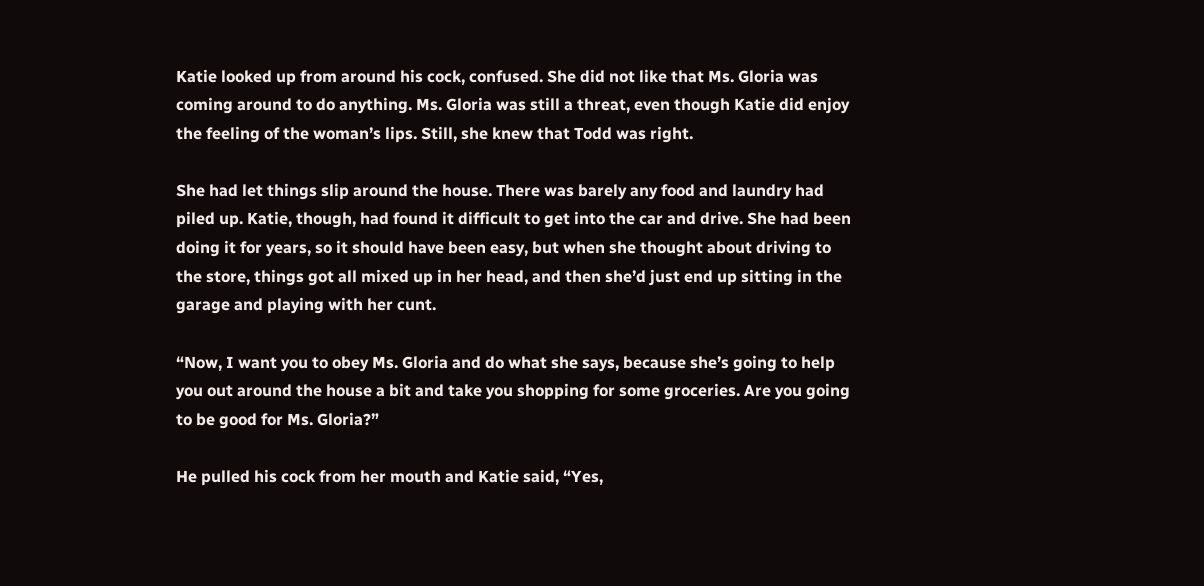Katie looked up from around his cock, confused. She did not like that Ms. Gloria was coming around to do anything. Ms. Gloria was still a threat, even though Katie did enjoy the feeling of the woman’s lips. Still, she knew that Todd was right.

She had let things slip around the house. There was barely any food and laundry had piled up. Katie, though, had found it difficult to get into the car and drive. She had been doing it for years, so it should have been easy, but when she thought about driving to the store, things got all mixed up in her head, and then she’d just end up sitting in the garage and playing with her cunt.

“Now, I want you to obey Ms. Gloria and do what she says, because she’s going to help you out around the house a bit and take you shopping for some groceries. Are you going to be good for Ms. Gloria?”

He pulled his cock from her mouth and Katie said, “Yes,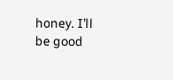honey. I’ll be good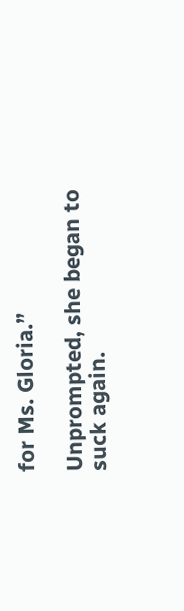for Ms. Gloria.”

Unprompted, she began to suck again.